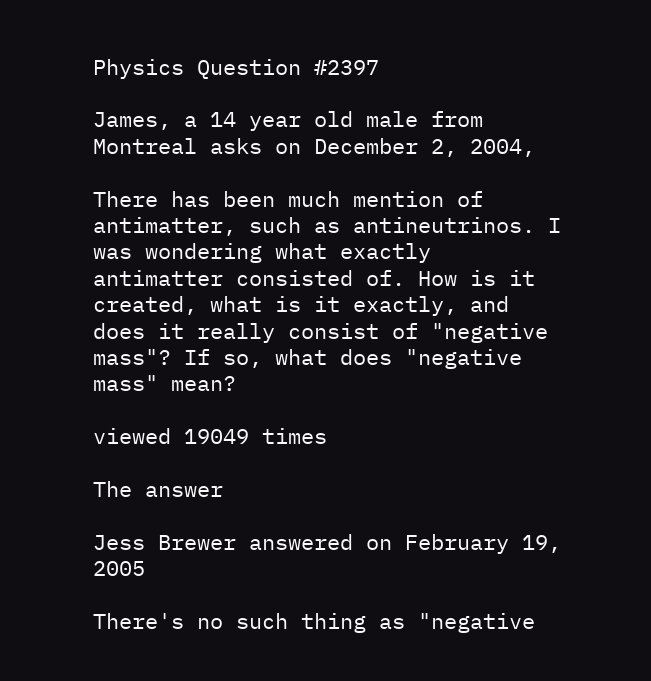Physics Question #2397

James, a 14 year old male from Montreal asks on December 2, 2004,

There has been much mention of antimatter, such as antineutrinos. I was wondering what exactly antimatter consisted of. How is it created, what is it exactly, and does it really consist of "negative mass"? If so, what does "negative mass" mean?

viewed 19049 times

The answer

Jess Brewer answered on February 19, 2005

There's no such thing as "negative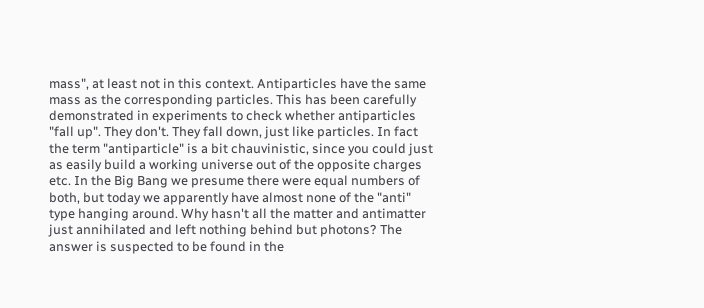mass", at least not in this context. Antiparticles have the same mass as the corresponding particles. This has been carefully demonstrated in experiments to check whether antiparticles "fall up". They don't. They fall down, just like particles. In fact the term "antiparticle" is a bit chauvinistic, since you could just as easily build a working universe out of the opposite charges etc. In the Big Bang we presume there were equal numbers of both, but today we apparently have almost none of the "anti" type hanging around. Why hasn't all the matter and antimatter just annihilated and left nothing behind but photons? The answer is suspected to be found in the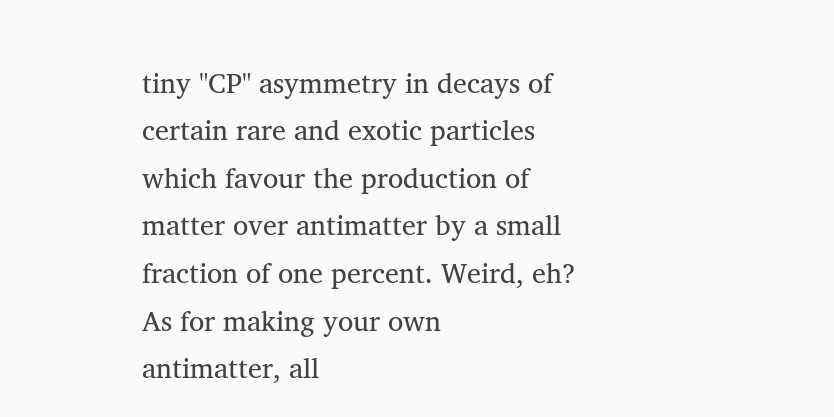tiny "CP" asymmetry in decays of certain rare and exotic particles which favour the production of matter over antimatter by a small fraction of one percent. Weird, eh? As for making your own antimatter, all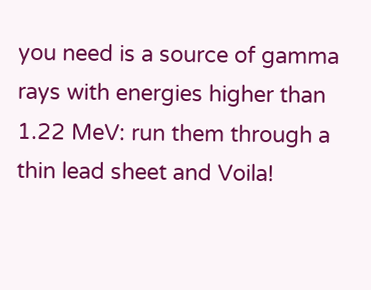you need is a source of gamma rays with energies higher than 1.22 MeV: run them through a thin lead sheet and Voila!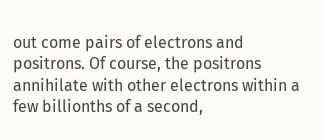out come pairs of electrons and positrons. Of course, the positrons annihilate with other electrons within a few billionths of a second,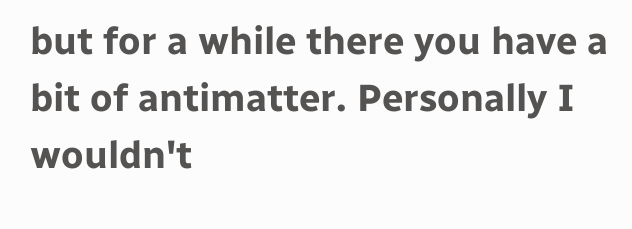but for a while there you have a bit of antimatter. Personally I wouldn't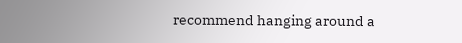recommend hanging around a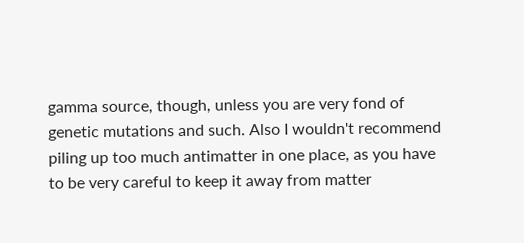gamma source, though, unless you are very fond of genetic mutations and such. Also I wouldn't recommend piling up too much antimatter in one place, as you have to be very careful to keep it away from matter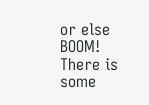or else BOOM! There is some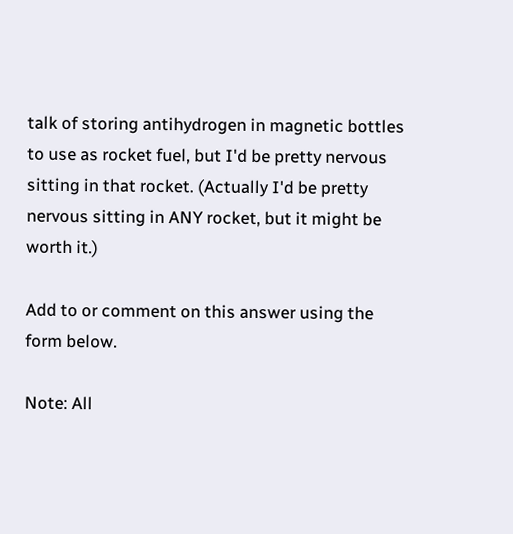talk of storing antihydrogen in magnetic bottles to use as rocket fuel, but I'd be pretty nervous sitting in that rocket. (Actually I'd be pretty nervous sitting in ANY rocket, but it might be worth it.)

Add to or comment on this answer using the form below.

Note: All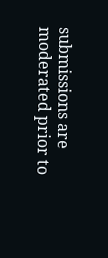submissions are moderated prior to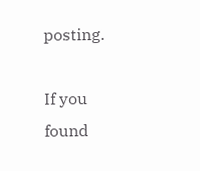posting.

If you found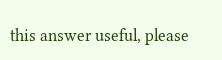this answer useful, please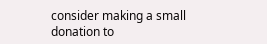consider making a small donation to